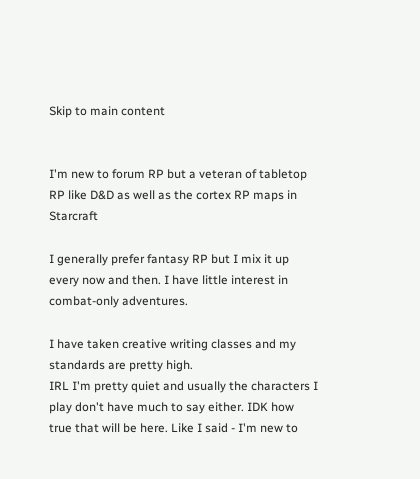Skip to main content


I'm new to forum RP but a veteran of tabletop RP like D&D as well as the cortex RP maps in Starcraft

I generally prefer fantasy RP but I mix it up every now and then. I have little interest in combat-only adventures.

I have taken creative writing classes and my standards are pretty high.
IRL I'm pretty quiet and usually the characters I play don't have much to say either. IDK how true that will be here. Like I said - I'm new to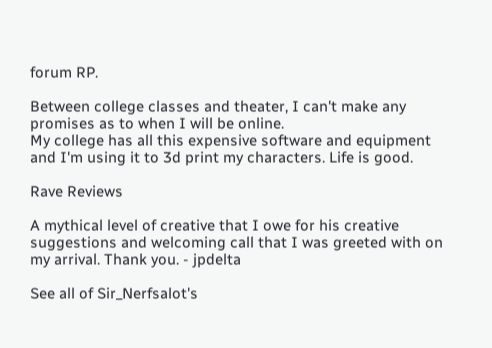forum RP.

Between college classes and theater, I can't make any promises as to when I will be online.
My college has all this expensive software and equipment and I'm using it to 3d print my characters. Life is good.

Rave Reviews

A mythical level of creative that I owe for his creative suggestions and welcoming call that I was greeted with on my arrival. Thank you. - jpdelta

See all of Sir_Nerfsalot's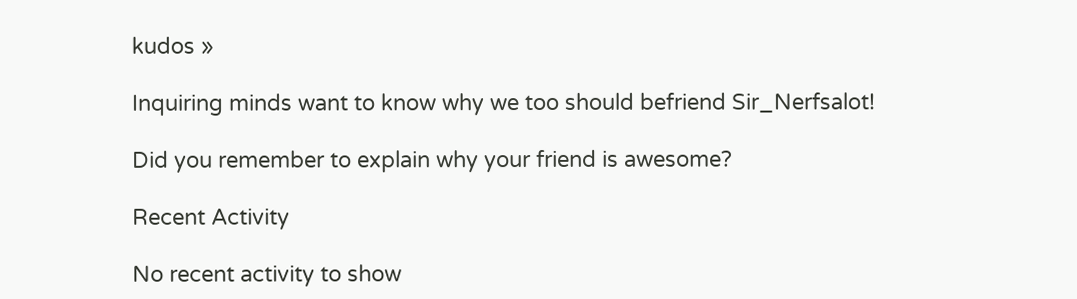kudos »

Inquiring minds want to know why we too should befriend Sir_Nerfsalot!

Did you remember to explain why your friend is awesome?

Recent Activity

No recent activity to show